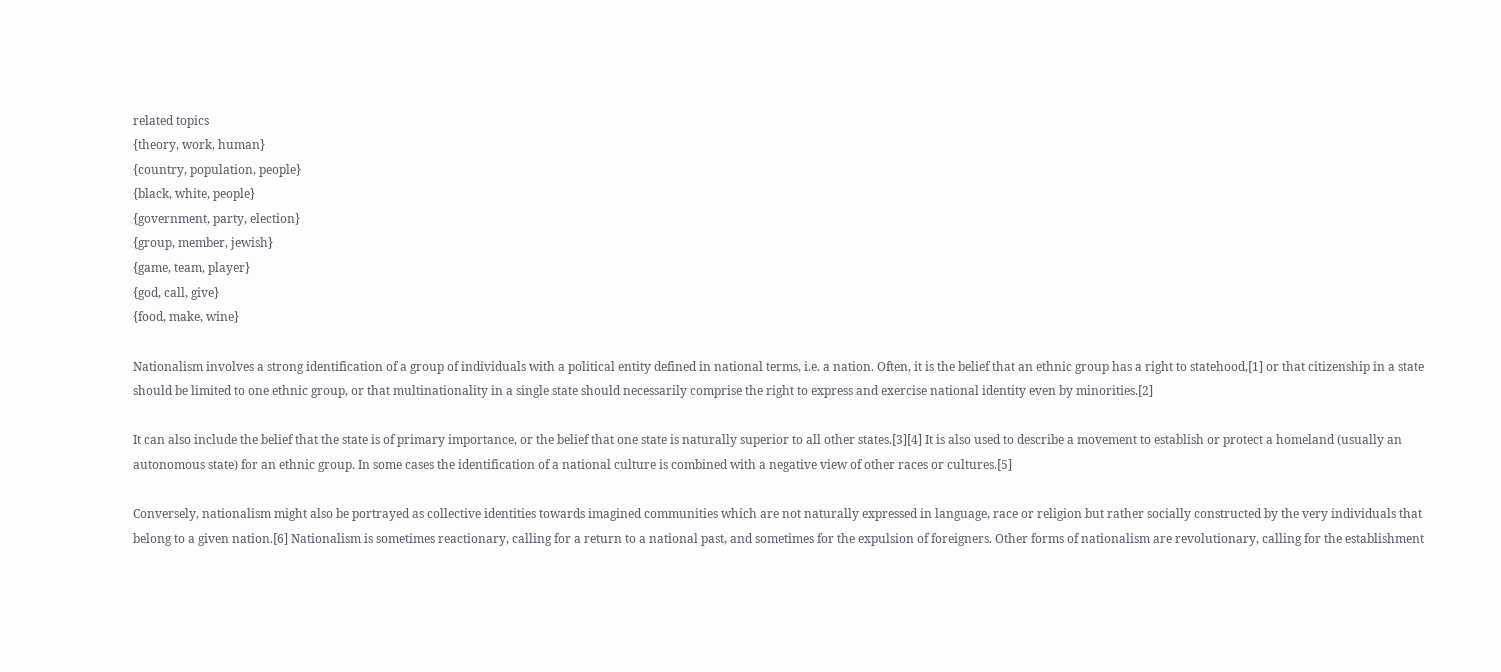related topics
{theory, work, human}
{country, population, people}
{black, white, people}
{government, party, election}
{group, member, jewish}
{game, team, player}
{god, call, give}
{food, make, wine}

Nationalism involves a strong identification of a group of individuals with a political entity defined in national terms, i.e. a nation. Often, it is the belief that an ethnic group has a right to statehood,[1] or that citizenship in a state should be limited to one ethnic group, or that multinationality in a single state should necessarily comprise the right to express and exercise national identity even by minorities.[2]

It can also include the belief that the state is of primary importance, or the belief that one state is naturally superior to all other states.[3][4] It is also used to describe a movement to establish or protect a homeland (usually an autonomous state) for an ethnic group. In some cases the identification of a national culture is combined with a negative view of other races or cultures.[5]

Conversely, nationalism might also be portrayed as collective identities towards imagined communities which are not naturally expressed in language, race or religion but rather socially constructed by the very individuals that belong to a given nation.[6] Nationalism is sometimes reactionary, calling for a return to a national past, and sometimes for the expulsion of foreigners. Other forms of nationalism are revolutionary, calling for the establishment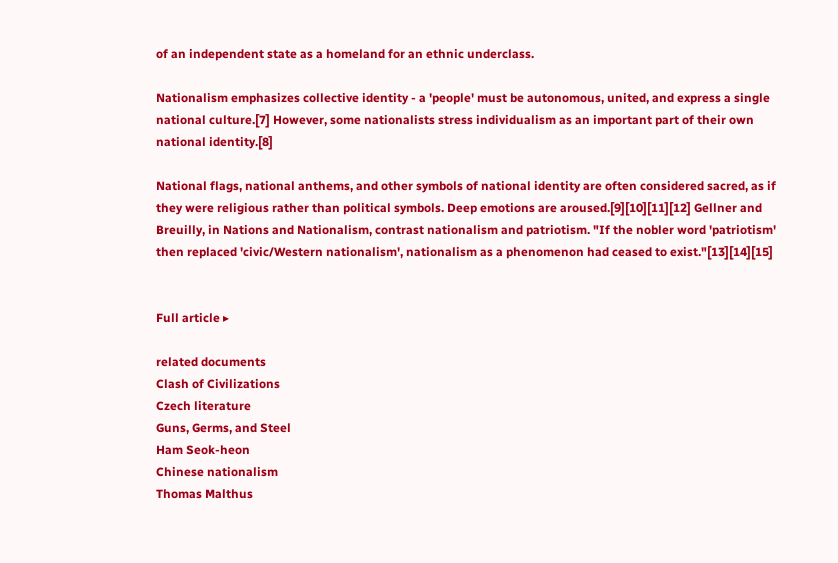of an independent state as a homeland for an ethnic underclass.

Nationalism emphasizes collective identity - a 'people' must be autonomous, united, and express a single national culture.[7] However, some nationalists stress individualism as an important part of their own national identity.[8]

National flags, national anthems, and other symbols of national identity are often considered sacred, as if they were religious rather than political symbols. Deep emotions are aroused.[9][10][11][12] Gellner and Breuilly, in Nations and Nationalism, contrast nationalism and patriotism. "If the nobler word 'patriotism' then replaced 'civic/Western nationalism', nationalism as a phenomenon had ceased to exist."[13][14][15]


Full article ▸

related documents
Clash of Civilizations
Czech literature
Guns, Germs, and Steel
Ham Seok-heon
Chinese nationalism
Thomas Malthus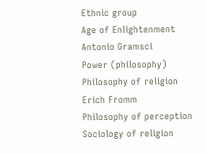Ethnic group
Age of Enlightenment
Antonio Gramsci
Power (philosophy)
Philosophy of religion
Erich Fromm
Philosophy of perception
Sociology of religion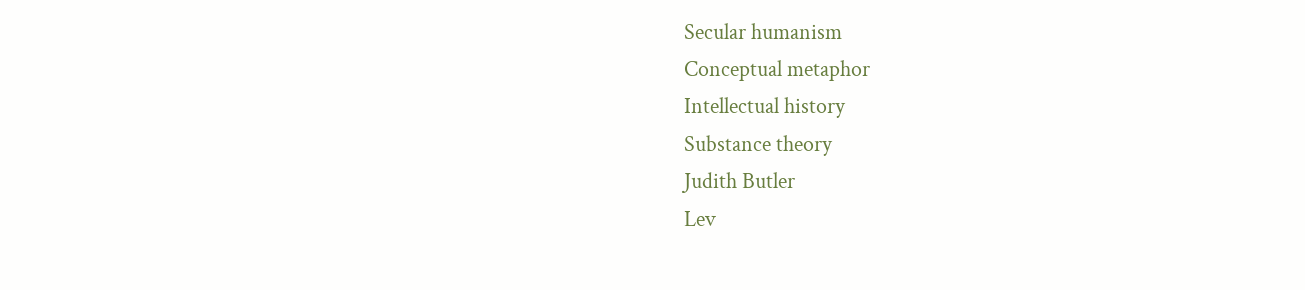Secular humanism
Conceptual metaphor
Intellectual history
Substance theory
Judith Butler
Lev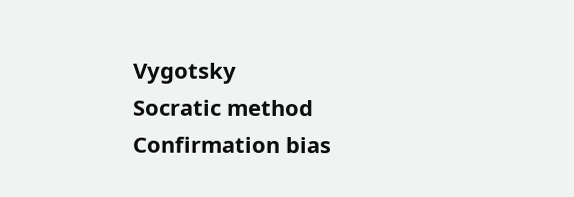Vygotsky
Socratic method
Confirmation bias